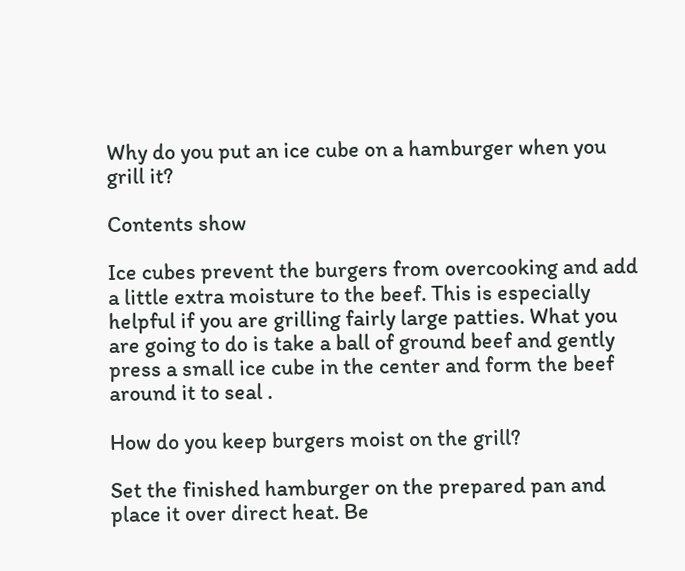Why do you put an ice cube on a hamburger when you grill it?

Contents show

Ice cubes prevent the burgers from overcooking and add a little extra moisture to the beef. This is especially helpful if you are grilling fairly large patties. What you are going to do is take a ball of ground beef and gently press a small ice cube in the center and form the beef around it to seal .

How do you keep burgers moist on the grill?

Set the finished hamburger on the prepared pan and place it over direct heat. Be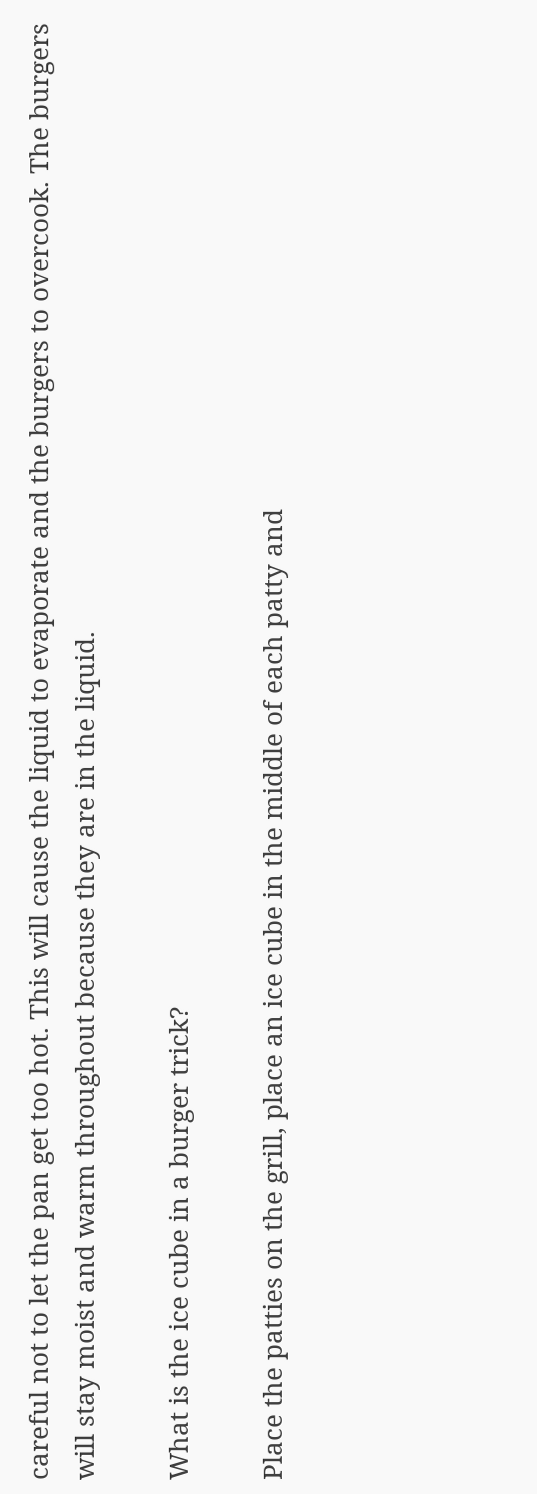careful not to let the pan get too hot. This will cause the liquid to evaporate and the burgers to overcook. The burgers will stay moist and warm throughout because they are in the liquid.

What is the ice cube in a burger trick?

Place the patties on the grill, place an ice cube in the middle of each patty and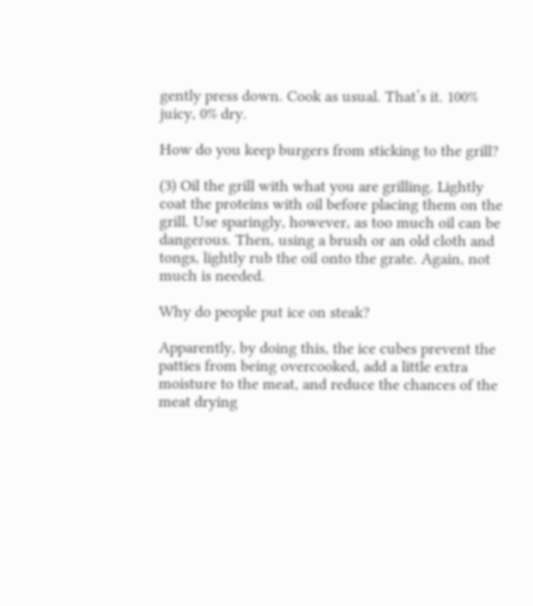gently press down. Cook as usual. That’s it. 100% juicy, 0% dry.

How do you keep burgers from sticking to the grill?

(3) Oil the grill with what you are grilling. Lightly coat the proteins with oil before placing them on the grill. Use sparingly, however, as too much oil can be dangerous. Then, using a brush or an old cloth and tongs, lightly rub the oil onto the grate. Again, not much is needed.

Why do people put ice on steak?

Apparently, by doing this, the ice cubes prevent the patties from being overcooked, add a little extra moisture to the meat, and reduce the chances of the meat drying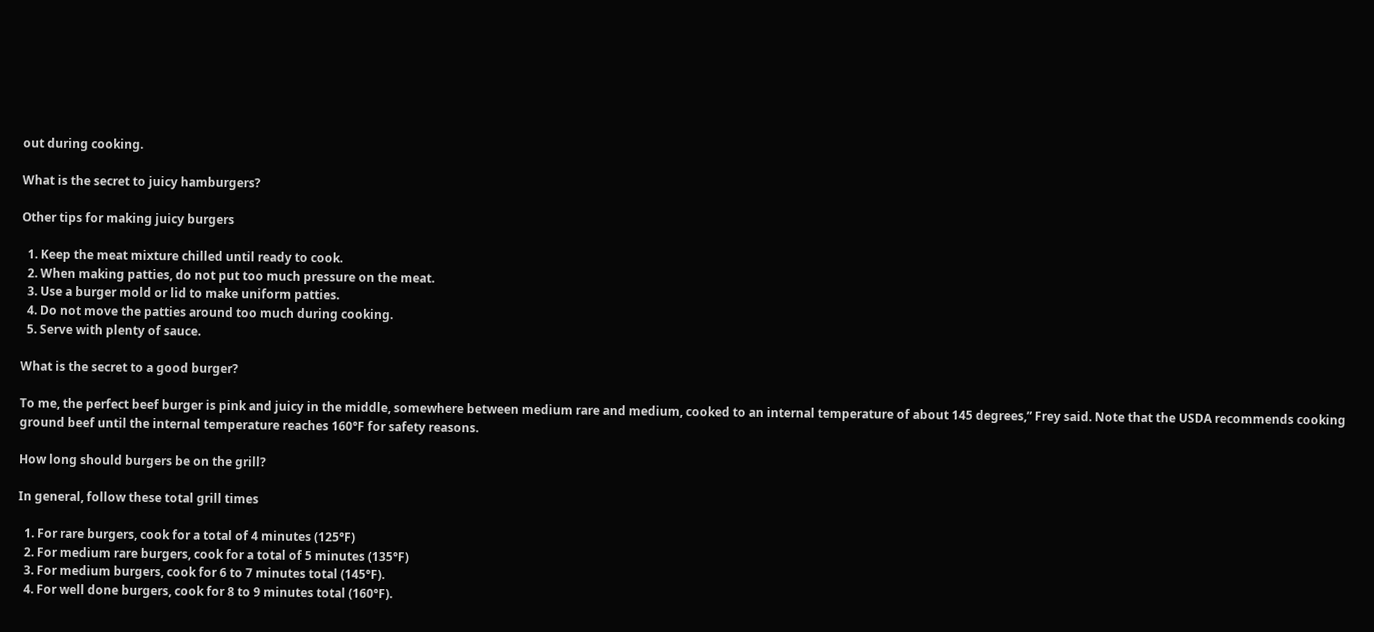out during cooking.

What is the secret to juicy hamburgers?

Other tips for making juicy burgers

  1. Keep the meat mixture chilled until ready to cook.
  2. When making patties, do not put too much pressure on the meat.
  3. Use a burger mold or lid to make uniform patties.
  4. Do not move the patties around too much during cooking.
  5. Serve with plenty of sauce.

What is the secret to a good burger?

To me, the perfect beef burger is pink and juicy in the middle, somewhere between medium rare and medium, cooked to an internal temperature of about 145 degrees,” Frey said. Note that the USDA recommends cooking ground beef until the internal temperature reaches 160°F for safety reasons.

How long should burgers be on the grill?

In general, follow these total grill times

  1. For rare burgers, cook for a total of 4 minutes (125°F)
  2. For medium rare burgers, cook for a total of 5 minutes (135°F)
  3. For medium burgers, cook for 6 to 7 minutes total (145°F).
  4. For well done burgers, cook for 8 to 9 minutes total (160°F).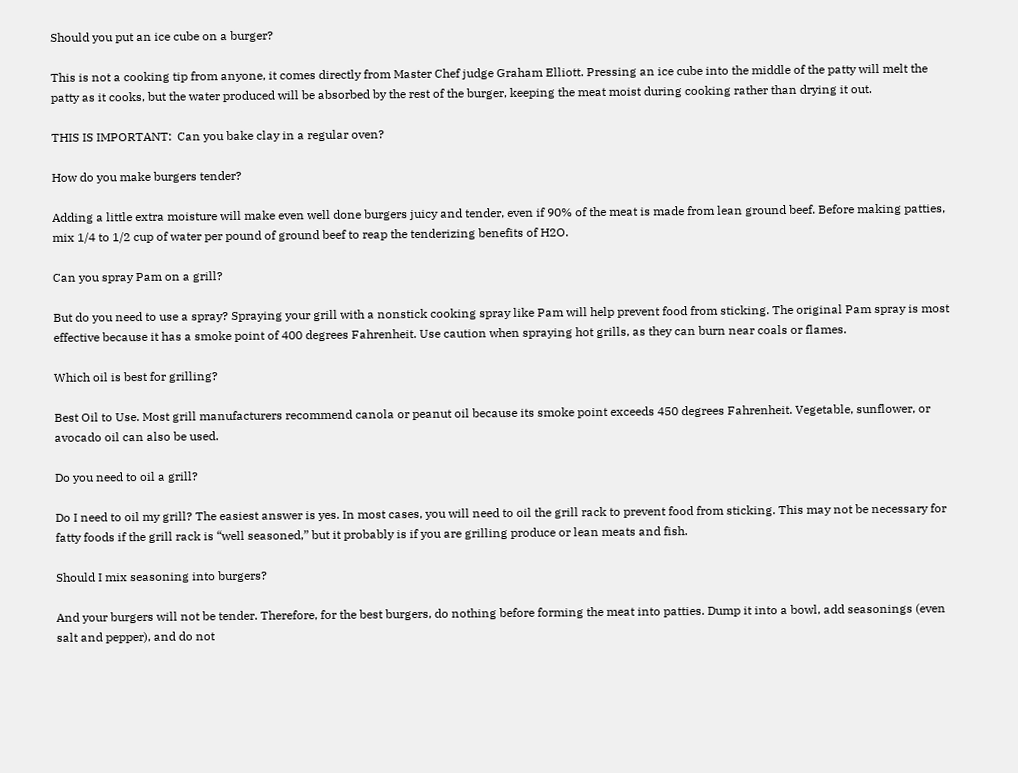Should you put an ice cube on a burger?

This is not a cooking tip from anyone, it comes directly from Master Chef judge Graham Elliott. Pressing an ice cube into the middle of the patty will melt the patty as it cooks, but the water produced will be absorbed by the rest of the burger, keeping the meat moist during cooking rather than drying it out.

THIS IS IMPORTANT:  Can you bake clay in a regular oven?

How do you make burgers tender?

Adding a little extra moisture will make even well done burgers juicy and tender, even if 90% of the meat is made from lean ground beef. Before making patties, mix 1/4 to 1/2 cup of water per pound of ground beef to reap the tenderizing benefits of H2O.

Can you spray Pam on a grill?

But do you need to use a spray? Spraying your grill with a nonstick cooking spray like Pam will help prevent food from sticking. The original Pam spray is most effective because it has a smoke point of 400 degrees Fahrenheit. Use caution when spraying hot grills, as they can burn near coals or flames.

Which oil is best for grilling?

Best Oil to Use. Most grill manufacturers recommend canola or peanut oil because its smoke point exceeds 450 degrees Fahrenheit. Vegetable, sunflower, or avocado oil can also be used.

Do you need to oil a grill?

Do I need to oil my grill? The easiest answer is yes. In most cases, you will need to oil the grill rack to prevent food from sticking. This may not be necessary for fatty foods if the grill rack is “well seasoned,” but it probably is if you are grilling produce or lean meats and fish.

Should I mix seasoning into burgers?

And your burgers will not be tender. Therefore, for the best burgers, do nothing before forming the meat into patties. Dump it into a bowl, add seasonings (even salt and pepper), and do not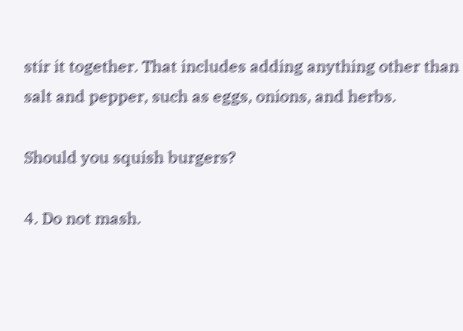stir it together. That includes adding anything other than salt and pepper, such as eggs, onions, and herbs.

Should you squish burgers?

4. Do not mash.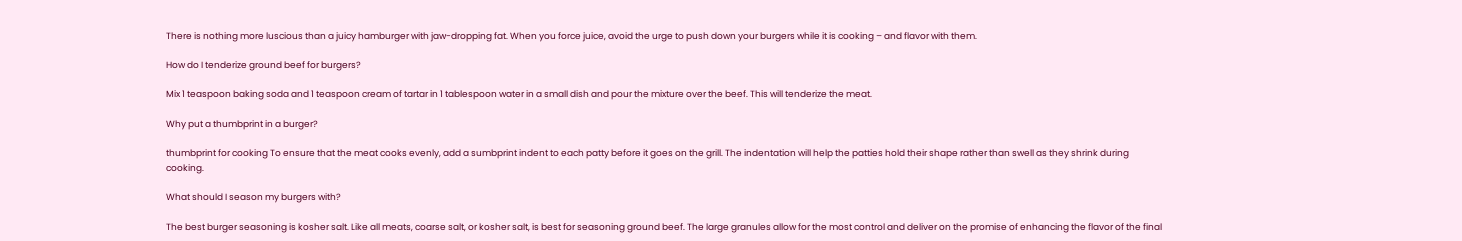There is nothing more luscious than a juicy hamburger with jaw-dropping fat. When you force juice, avoid the urge to push down your burgers while it is cooking – and flavor with them.

How do I tenderize ground beef for burgers?

Mix 1 teaspoon baking soda and 1 teaspoon cream of tartar in 1 tablespoon water in a small dish and pour the mixture over the beef. This will tenderize the meat.

Why put a thumbprint in a burger?

thumbprint for cooking To ensure that the meat cooks evenly, add a sumbprint indent to each patty before it goes on the grill. The indentation will help the patties hold their shape rather than swell as they shrink during cooking.

What should I season my burgers with?

The best burger seasoning is kosher salt. Like all meats, coarse salt, or kosher salt, is best for seasoning ground beef. The large granules allow for the most control and deliver on the promise of enhancing the flavor of the final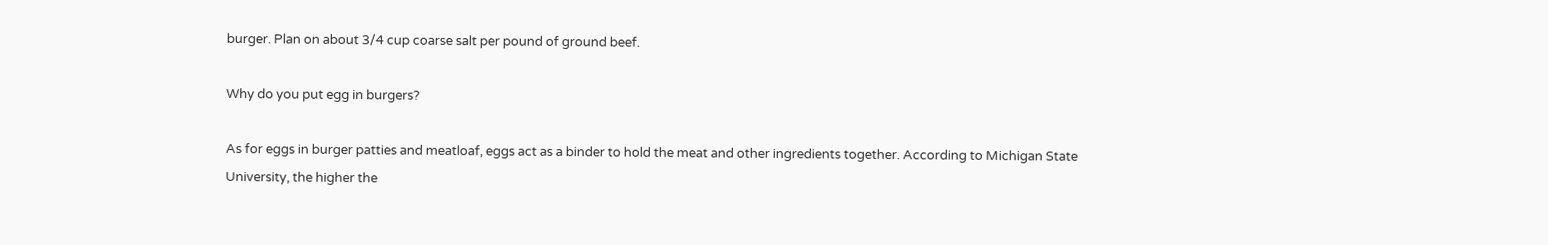burger. Plan on about 3/4 cup coarse salt per pound of ground beef.

Why do you put egg in burgers?

As for eggs in burger patties and meatloaf, eggs act as a binder to hold the meat and other ingredients together. According to Michigan State University, the higher the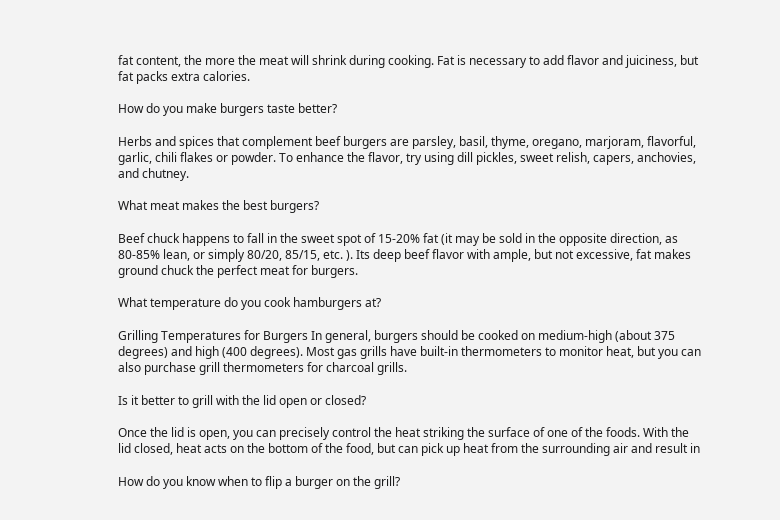fat content, the more the meat will shrink during cooking. Fat is necessary to add flavor and juiciness, but fat packs extra calories.

How do you make burgers taste better?

Herbs and spices that complement beef burgers are parsley, basil, thyme, oregano, marjoram, flavorful, garlic, chili flakes or powder. To enhance the flavor, try using dill pickles, sweet relish, capers, anchovies, and chutney.

What meat makes the best burgers?

Beef chuck happens to fall in the sweet spot of 15-20% fat (it may be sold in the opposite direction, as 80-85% lean, or simply 80/20, 85/15, etc. ). Its deep beef flavor with ample, but not excessive, fat makes ground chuck the perfect meat for burgers.

What temperature do you cook hamburgers at?

Grilling Temperatures for Burgers In general, burgers should be cooked on medium-high (about 375 degrees) and high (400 degrees). Most gas grills have built-in thermometers to monitor heat, but you can also purchase grill thermometers for charcoal grills.

Is it better to grill with the lid open or closed?

Once the lid is open, you can precisely control the heat striking the surface of one of the foods. With the lid closed, heat acts on the bottom of the food, but can pick up heat from the surrounding air and result in

How do you know when to flip a burger on the grill?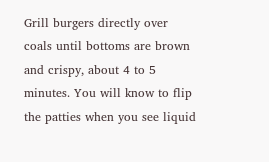Grill burgers directly over coals until bottoms are brown and crispy, about 4 to 5 minutes. You will know to flip the patties when you see liquid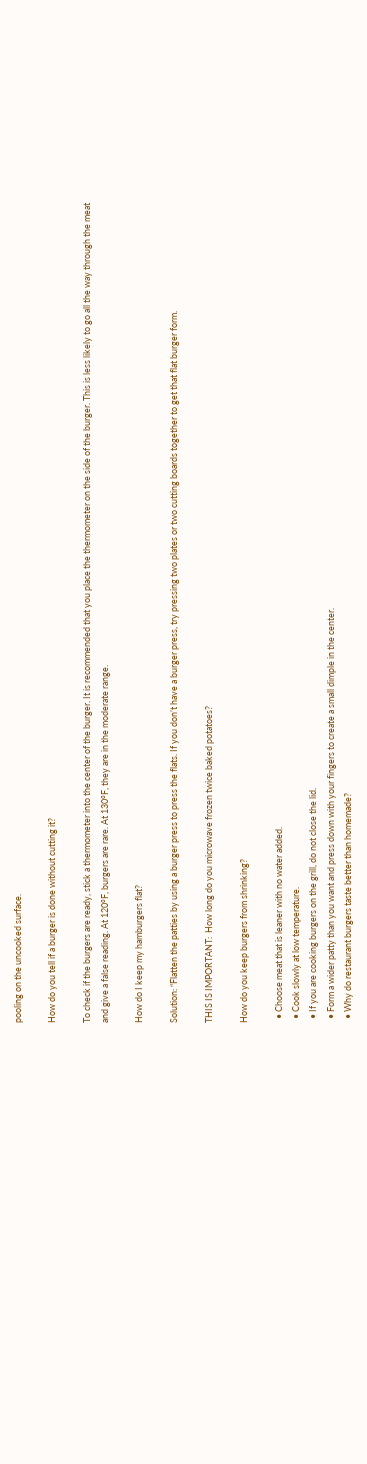pooling on the uncooked surface.

How do you tell if a burger is done without cutting it?

To check if the burgers are ready, stick a thermometer into the center of the burger. It is recommended that you place the thermometer on the side of the burger. This is less likely to go all the way through the meat and give a false reading. At 120°F, burgers are rare. At 130°F, they are in the moderate range.

How do I keep my hamburgers flat?

Solution: “Flatten the patties by using a burger press to press the flats. If you don’t have a burger press, try pressing two plates or two cutting boards together to get that flat burger form.

THIS IS IMPORTANT:  How long do you microwave frozen twice baked potatoes?

How do you keep burgers from shrinking?

  • Choose meat that is leaner with no water added.
  • Cook slowly at low temperature.
  • If you are cooking burgers on the grill, do not close the lid.
  • Form a wider patty than you want and press down with your fingers to create a small dimple in the center.
  • Why do restaurant burgers taste better than homemade?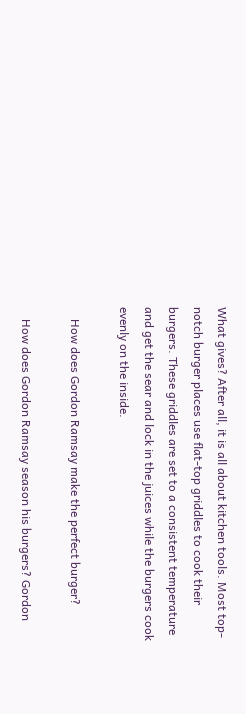What gives? After all, it is all about kitchen tools. Most top-notch burger places use flat-top griddles to cook their burgers. These griddles are set to a consistent temperature and get the sear and lock in the juices while the burgers cook evenly on the inside.

    How does Gordon Ramsay make the perfect burger?

    How does Gordon Ramsay season his burgers? Gordon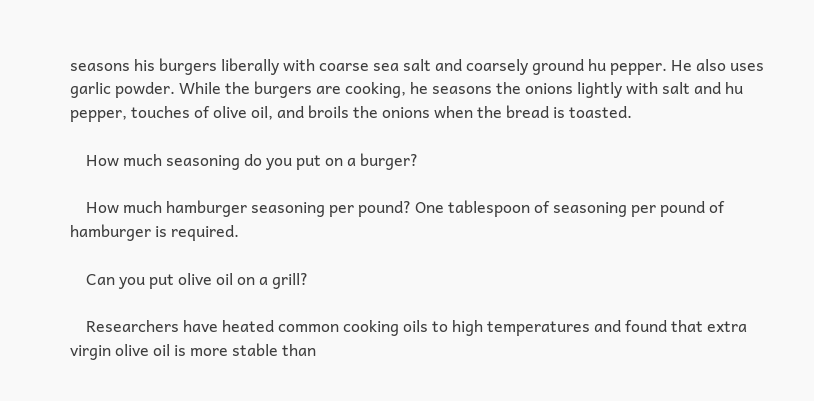seasons his burgers liberally with coarse sea salt and coarsely ground hu pepper. He also uses garlic powder. While the burgers are cooking, he seasons the onions lightly with salt and hu pepper, touches of olive oil, and broils the onions when the bread is toasted.

    How much seasoning do you put on a burger?

    How much hamburger seasoning per pound? One tablespoon of seasoning per pound of hamburger is required.

    Can you put olive oil on a grill?

    Researchers have heated common cooking oils to high temperatures and found that extra virgin olive oil is more stable than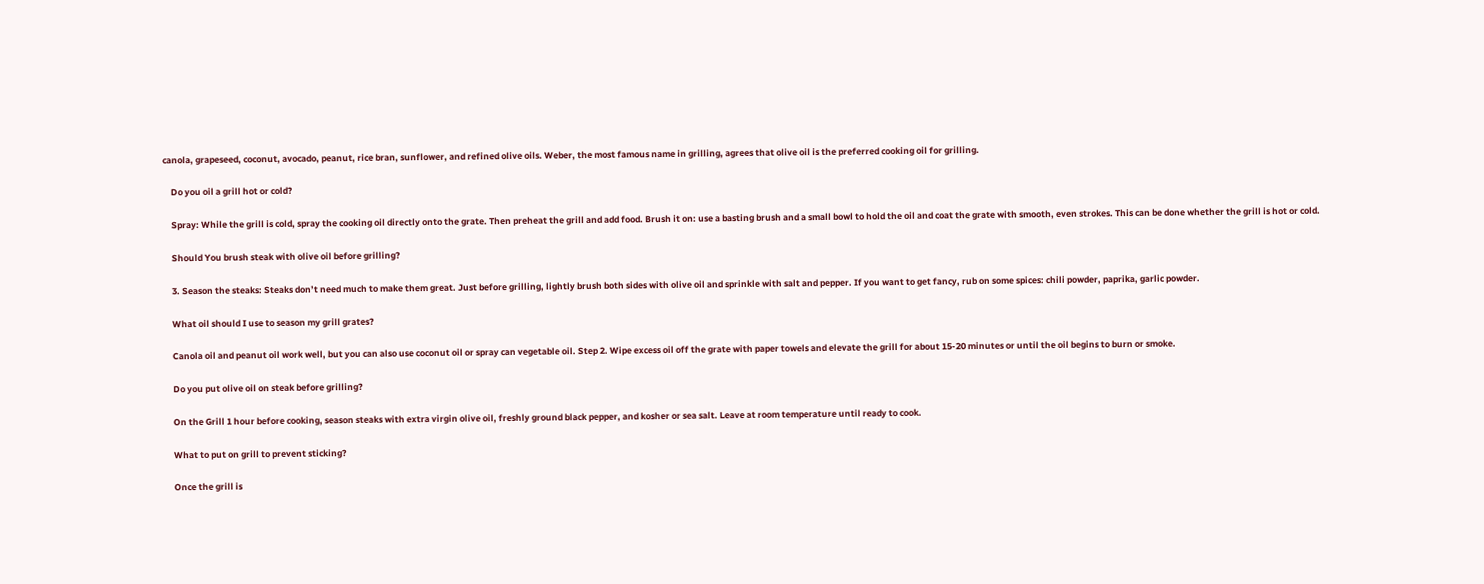canola, grapeseed, coconut, avocado, peanut, rice bran, sunflower, and refined olive oils. Weber, the most famous name in grilling, agrees that olive oil is the preferred cooking oil for grilling.

    Do you oil a grill hot or cold?

    Spray: While the grill is cold, spray the cooking oil directly onto the grate. Then preheat the grill and add food. Brush it on: use a basting brush and a small bowl to hold the oil and coat the grate with smooth, even strokes. This can be done whether the grill is hot or cold.

    Should You brush steak with olive oil before grilling?

    3. Season the steaks: Steaks don’t need much to make them great. Just before grilling, lightly brush both sides with olive oil and sprinkle with salt and pepper. If you want to get fancy, rub on some spices: chili powder, paprika, garlic powder.

    What oil should I use to season my grill grates?

    Canola oil and peanut oil work well, but you can also use coconut oil or spray can vegetable oil. Step 2. Wipe excess oil off the grate with paper towels and elevate the grill for about 15-20 minutes or until the oil begins to burn or smoke.

    Do you put olive oil on steak before grilling?

    On the Grill 1 hour before cooking, season steaks with extra virgin olive oil, freshly ground black pepper, and kosher or sea salt. Leave at room temperature until ready to cook.

    What to put on grill to prevent sticking?

    Once the grill is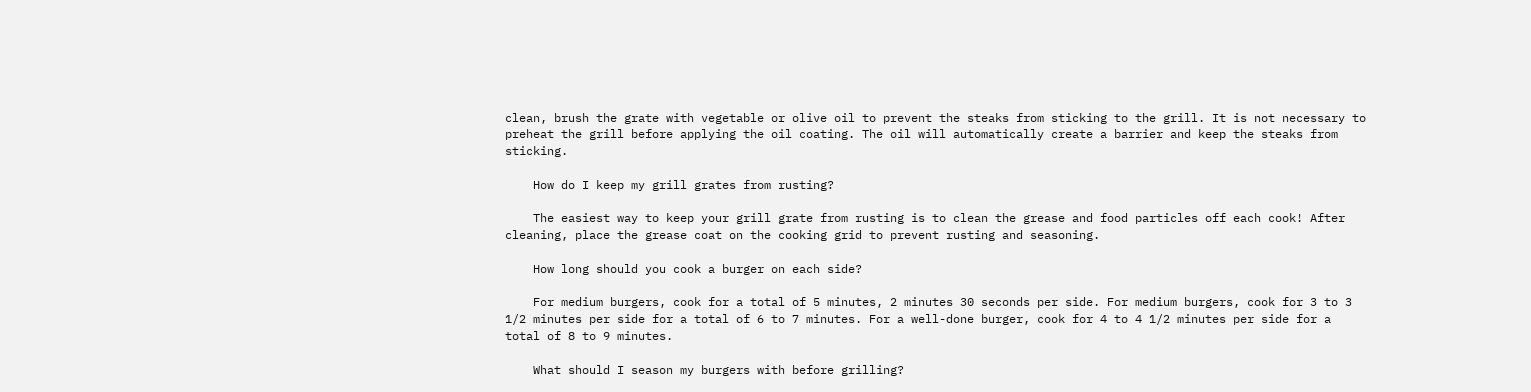clean, brush the grate with vegetable or olive oil to prevent the steaks from sticking to the grill. It is not necessary to preheat the grill before applying the oil coating. The oil will automatically create a barrier and keep the steaks from sticking.

    How do I keep my grill grates from rusting?

    The easiest way to keep your grill grate from rusting is to clean the grease and food particles off each cook! After cleaning, place the grease coat on the cooking grid to prevent rusting and seasoning.

    How long should you cook a burger on each side?

    For medium burgers, cook for a total of 5 minutes, 2 minutes 30 seconds per side. For medium burgers, cook for 3 to 3 1/2 minutes per side for a total of 6 to 7 minutes. For a well-done burger, cook for 4 to 4 1/2 minutes per side for a total of 8 to 9 minutes.

    What should I season my burgers with before grilling?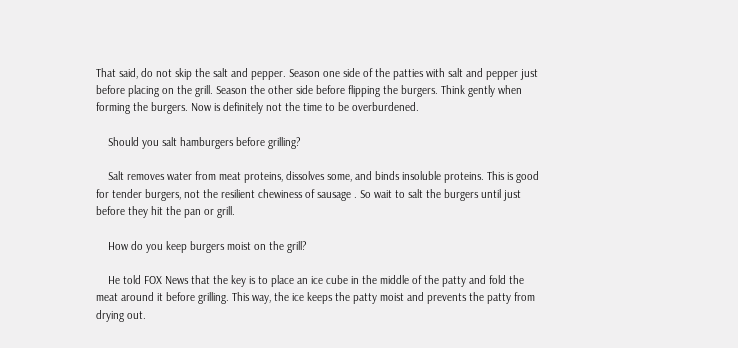That said, do not skip the salt and pepper. Season one side of the patties with salt and pepper just before placing on the grill. Season the other side before flipping the burgers. Think gently when forming the burgers. Now is definitely not the time to be overburdened.

    Should you salt hamburgers before grilling?

    Salt removes water from meat proteins, dissolves some, and binds insoluble proteins. This is good for tender burgers, not the resilient chewiness of sausage . So wait to salt the burgers until just before they hit the pan or grill.

    How do you keep burgers moist on the grill?

    He told FOX News that the key is to place an ice cube in the middle of the patty and fold the meat around it before grilling. This way, the ice keeps the patty moist and prevents the patty from drying out.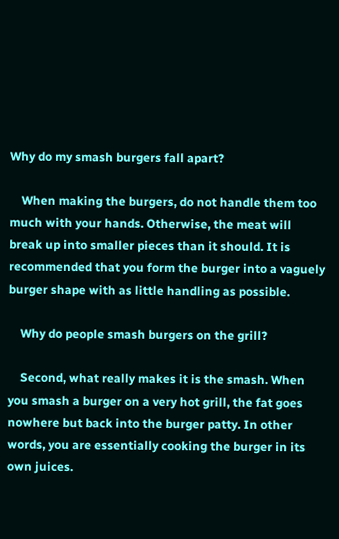Why do my smash burgers fall apart?

    When making the burgers, do not handle them too much with your hands. Otherwise, the meat will break up into smaller pieces than it should. It is recommended that you form the burger into a vaguely burger shape with as little handling as possible.

    Why do people smash burgers on the grill?

    Second, what really makes it is the smash. When you smash a burger on a very hot grill, the fat goes nowhere but back into the burger patty. In other words, you are essentially cooking the burger in its own juices.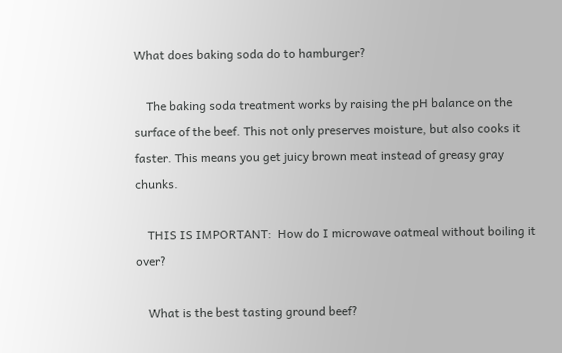What does baking soda do to hamburger?

    The baking soda treatment works by raising the pH balance on the surface of the beef. This not only preserves moisture, but also cooks it faster. This means you get juicy brown meat instead of greasy gray chunks.

    THIS IS IMPORTANT:  How do I microwave oatmeal without boiling it over?

    What is the best tasting ground beef?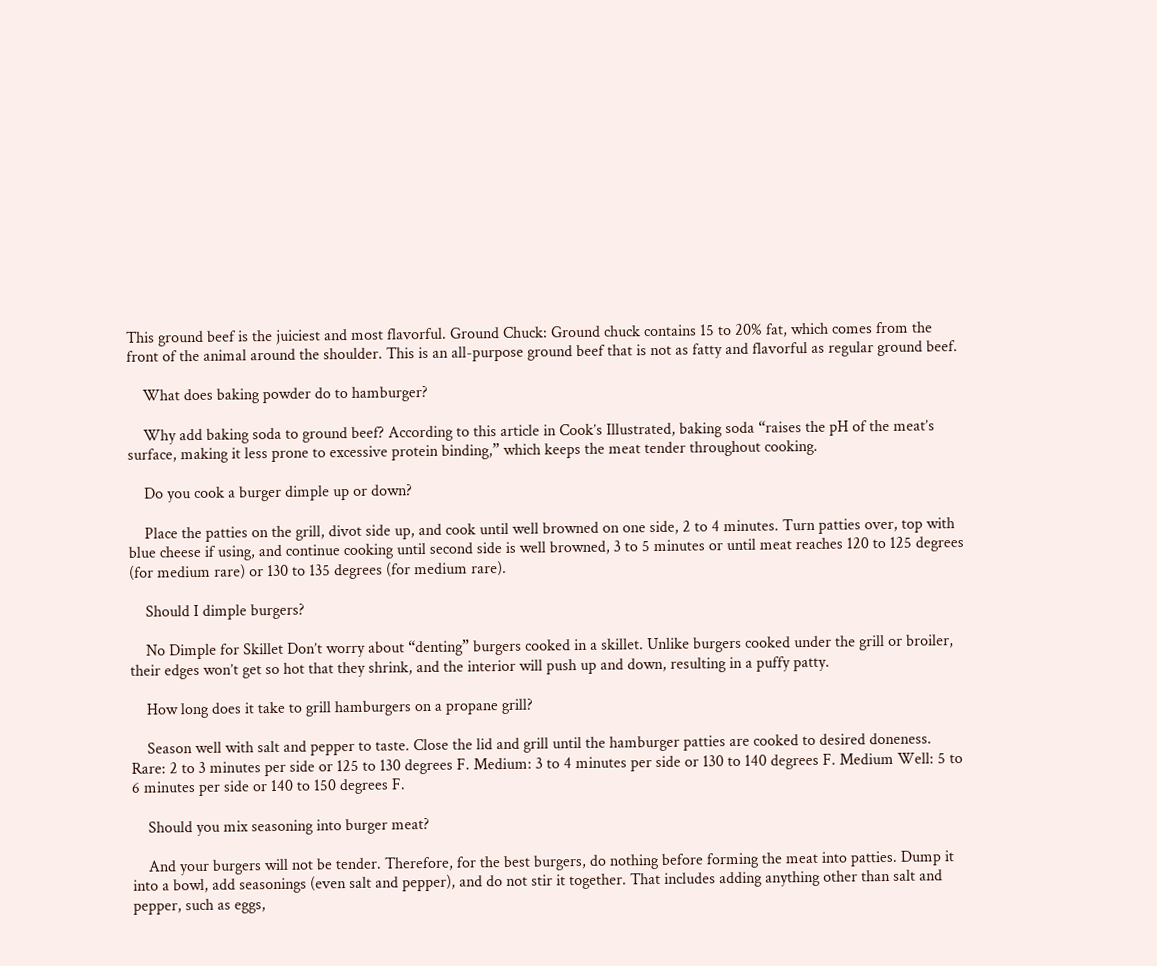This ground beef is the juiciest and most flavorful. Ground Chuck: Ground chuck contains 15 to 20% fat, which comes from the front of the animal around the shoulder. This is an all-purpose ground beef that is not as fatty and flavorful as regular ground beef.

    What does baking powder do to hamburger?

    Why add baking soda to ground beef? According to this article in Cook’s Illustrated, baking soda “raises the pH of the meat’s surface, making it less prone to excessive protein binding,” which keeps the meat tender throughout cooking.

    Do you cook a burger dimple up or down?

    Place the patties on the grill, divot side up, and cook until well browned on one side, 2 to 4 minutes. Turn patties over, top with blue cheese if using, and continue cooking until second side is well browned, 3 to 5 minutes or until meat reaches 120 to 125 degrees (for medium rare) or 130 to 135 degrees (for medium rare).

    Should I dimple burgers?

    No Dimple for Skillet Don’t worry about “denting” burgers cooked in a skillet. Unlike burgers cooked under the grill or broiler, their edges won’t get so hot that they shrink, and the interior will push up and down, resulting in a puffy patty.

    How long does it take to grill hamburgers on a propane grill?

    Season well with salt and pepper to taste. Close the lid and grill until the hamburger patties are cooked to desired doneness. Rare: 2 to 3 minutes per side or 125 to 130 degrees F. Medium: 3 to 4 minutes per side or 130 to 140 degrees F. Medium Well: 5 to 6 minutes per side or 140 to 150 degrees F.

    Should you mix seasoning into burger meat?

    And your burgers will not be tender. Therefore, for the best burgers, do nothing before forming the meat into patties. Dump it into a bowl, add seasonings (even salt and pepper), and do not stir it together. That includes adding anything other than salt and pepper, such as eggs,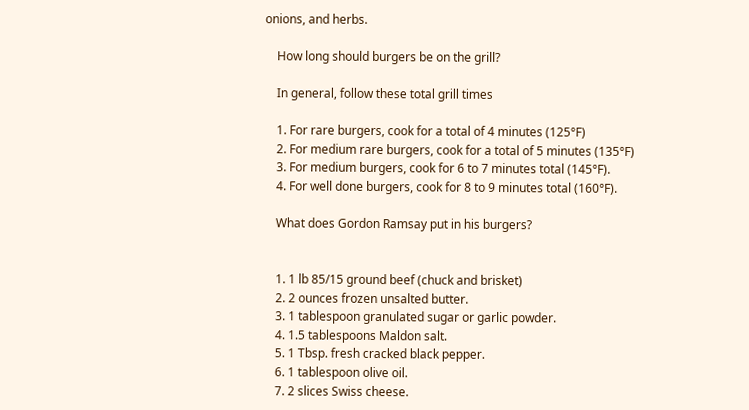onions, and herbs.

    How long should burgers be on the grill?

    In general, follow these total grill times

    1. For rare burgers, cook for a total of 4 minutes (125°F)
    2. For medium rare burgers, cook for a total of 5 minutes (135°F)
    3. For medium burgers, cook for 6 to 7 minutes total (145°F).
    4. For well done burgers, cook for 8 to 9 minutes total (160°F).

    What does Gordon Ramsay put in his burgers?


    1. 1 lb 85/15 ground beef (chuck and brisket)
    2. 2 ounces frozen unsalted butter.
    3. 1 tablespoon granulated sugar or garlic powder.
    4. 1.5 tablespoons Maldon salt.
    5. 1 Tbsp. fresh cracked black pepper.
    6. 1 tablespoon olive oil.
    7. 2 slices Swiss cheese.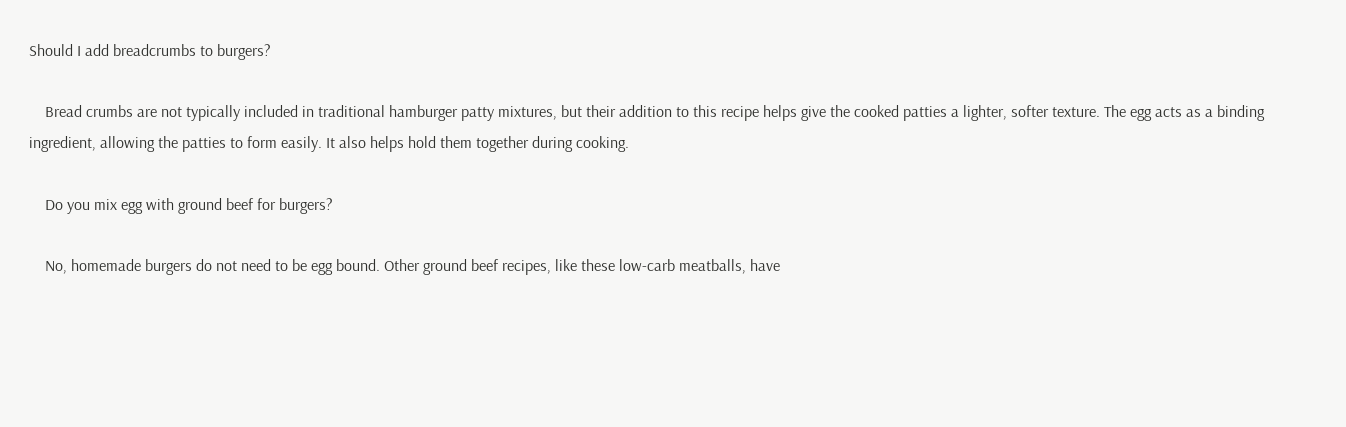Should I add breadcrumbs to burgers?

    Bread crumbs are not typically included in traditional hamburger patty mixtures, but their addition to this recipe helps give the cooked patties a lighter, softer texture. The egg acts as a binding ingredient, allowing the patties to form easily. It also helps hold them together during cooking.

    Do you mix egg with ground beef for burgers?

    No, homemade burgers do not need to be egg bound. Other ground beef recipes, like these low-carb meatballs, have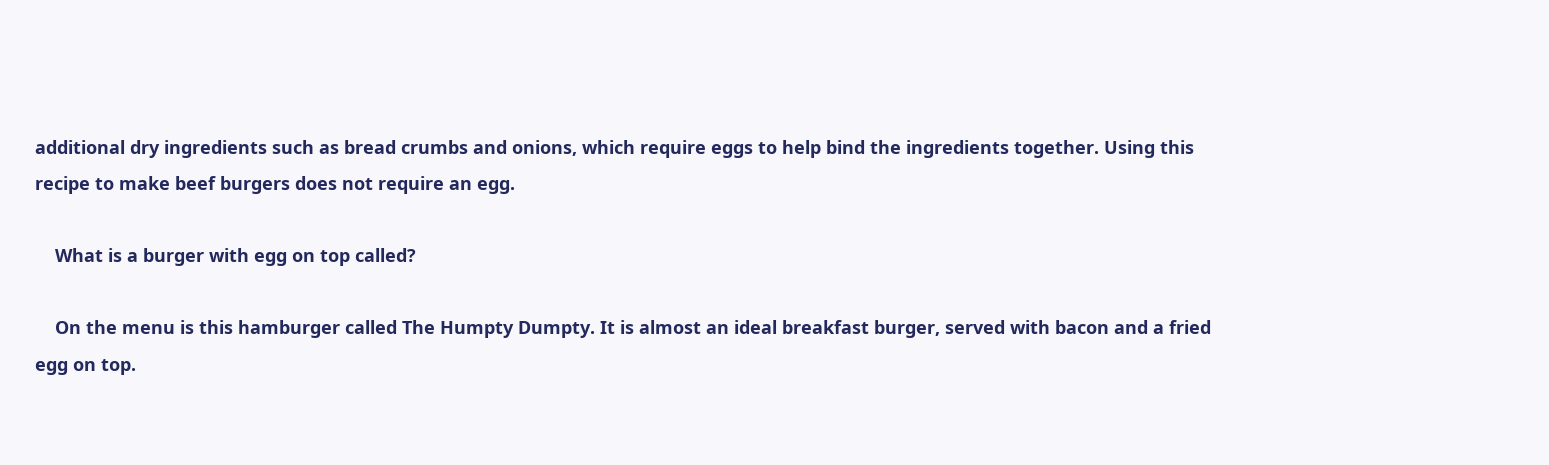additional dry ingredients such as bread crumbs and onions, which require eggs to help bind the ingredients together. Using this recipe to make beef burgers does not require an egg.

    What is a burger with egg on top called?

    On the menu is this hamburger called The Humpty Dumpty. It is almost an ideal breakfast burger, served with bacon and a fried egg on top.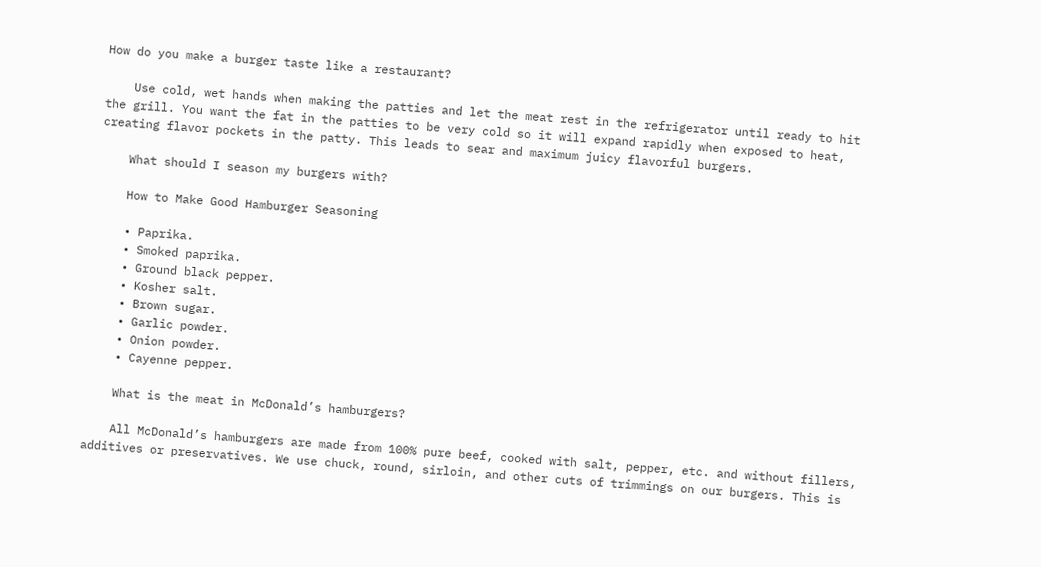How do you make a burger taste like a restaurant?

    Use cold, wet hands when making the patties and let the meat rest in the refrigerator until ready to hit the grill. You want the fat in the patties to be very cold so it will expand rapidly when exposed to heat, creating flavor pockets in the patty. This leads to sear and maximum juicy flavorful burgers.

    What should I season my burgers with?

    How to Make Good Hamburger Seasoning

    • Paprika.
    • Smoked paprika.
    • Ground black pepper.
    • Kosher salt.
    • Brown sugar.
    • Garlic powder.
    • Onion powder.
    • Cayenne pepper.

    What is the meat in McDonald’s hamburgers?

    All McDonald’s hamburgers are made from 100% pure beef, cooked with salt, pepper, etc. and without fillers, additives or preservatives. We use chuck, round, sirloin, and other cuts of trimmings on our burgers. This is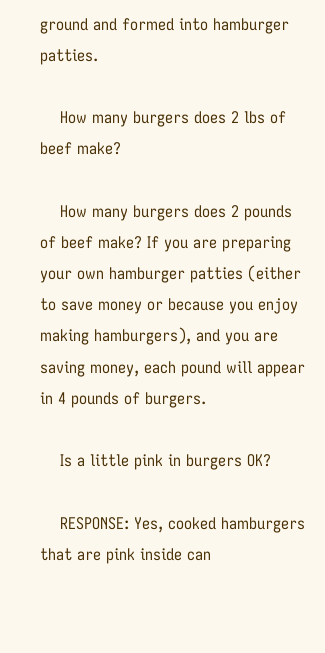ground and formed into hamburger patties.

    How many burgers does 2 lbs of beef make?

    How many burgers does 2 pounds of beef make? If you are preparing your own hamburger patties (either to save money or because you enjoy making hamburgers), and you are saving money, each pound will appear in 4 pounds of burgers.

    Is a little pink in burgers OK?

    RESPONSE: Yes, cooked hamburgers that are pink inside can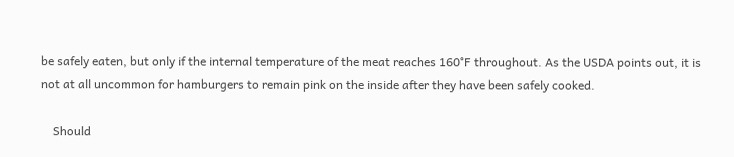be safely eaten, but only if the internal temperature of the meat reaches 160°F throughout. As the USDA points out, it is not at all uncommon for hamburgers to remain pink on the inside after they have been safely cooked.

    Should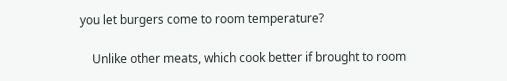you let burgers come to room temperature?

    Unlike other meats, which cook better if brought to room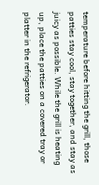temperature before hitting the grill, those patties stay cool, stay together, and stay as juicy as possible. While the grill is heating up, place the patties on a covered tray or platter in the refrigerator.